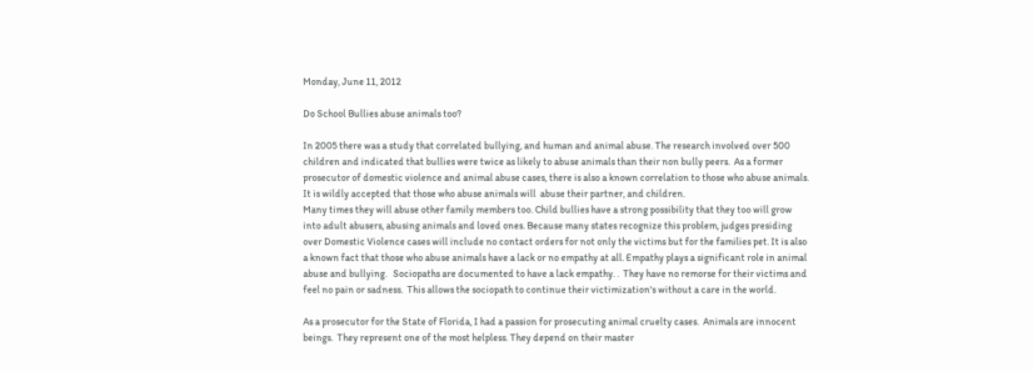Monday, June 11, 2012

Do School Bullies abuse animals too?

In 2005 there was a study that correlated bullying, and human and animal abuse. The research involved over 500 children and indicated that bullies were twice as likely to abuse animals than their non bully peers.  As a former prosecutor of domestic violence and animal abuse cases, there is also a known correlation to those who abuse animals.  It is wildly accepted that those who abuse animals will  abuse their partner, and children.
Many times they will abuse other family members too. Child bullies have a strong possibility that they too will grow into adult abusers, abusing animals and loved ones. Because many states recognize this problem, judges presiding over Domestic Violence cases will include no contact orders for not only the victims but for the families pet. It is also a known fact that those who abuse animals have a lack or no empathy at all. Empathy plays a significant role in animal abuse and bullying.   Sociopaths are documented to have a lack empathy. .  They have no remorse for their victims and feel no pain or sadness.  This allows the sociopath to continue their victimization's without a care in the world.

As a prosecutor for the State of Florida, I had a passion for prosecuting animal cruelty cases.  Animals are innocent beings.  They represent one of the most helpless. They depend on their master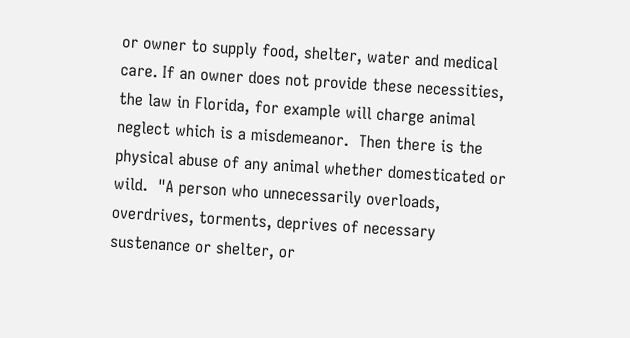or owner to supply food, shelter, water and medical care. If an owner does not provide these necessities, the law in Florida, for example will charge animal neglect which is a misdemeanor.  Then there is the physical abuse of any animal whether domesticated or wild.  "A person who unnecessarily overloads, overdrives, torments, deprives of necessary sustenance or shelter, or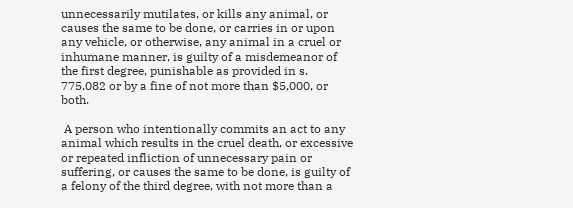unnecessarily mutilates, or kills any animal, or causes the same to be done, or carries in or upon any vehicle, or otherwise, any animal in a cruel or inhumane manner, is guilty of a misdemeanor of the first degree, punishable as provided in s. 775.082 or by a fine of not more than $5,000, or both.

 A person who intentionally commits an act to any animal which results in the cruel death, or excessive or repeated infliction of unnecessary pain or suffering, or causes the same to be done, is guilty of a felony of the third degree, with not more than a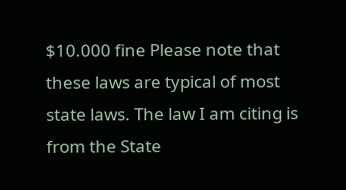$10.000 fine Please note that these laws are typical of most state laws. The law I am citing is from the State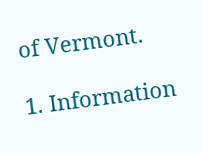of Vermont.

1. Information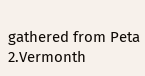gathered from Peta
2.Vermonth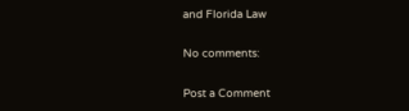and Florida Law

No comments:

Post a Comment